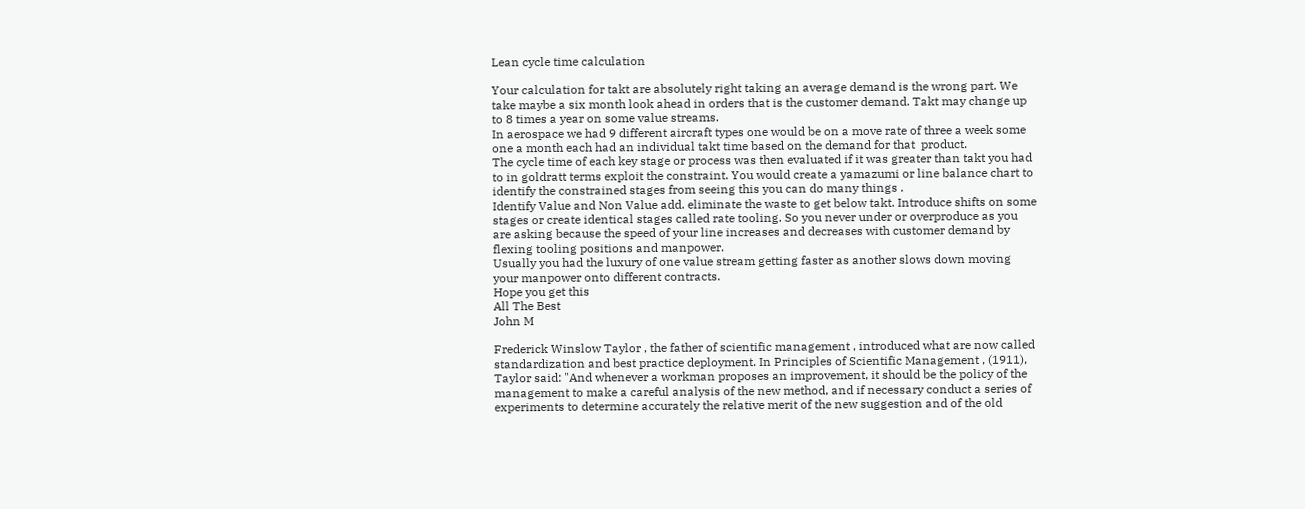Lean cycle time calculation

Your calculation for takt are absolutely right taking an average demand is the wrong part. We take maybe a six month look ahead in orders that is the customer demand. Takt may change up to 8 times a year on some value streams.
In aerospace we had 9 different aircraft types one would be on a move rate of three a week some one a month each had an individual takt time based on the demand for that  product.
The cycle time of each key stage or process was then evaluated if it was greater than takt you had to in goldratt terms exploit the constraint. You would create a yamazumi or line balance chart to identify the constrained stages from seeing this you can do many things .
Identify Value and Non Value add. eliminate the waste to get below takt. Introduce shifts on some stages or create identical stages called rate tooling. So you never under or overproduce as you are asking because the speed of your line increases and decreases with customer demand by flexing tooling positions and manpower.
Usually you had the luxury of one value stream getting faster as another slows down moving your manpower onto different contracts.
Hope you get this
All The Best
John M

Frederick Winslow Taylor , the father of scientific management , introduced what are now called standardization and best practice deployment. In Principles of Scientific Management , (1911), Taylor said: "And whenever a workman proposes an improvement, it should be the policy of the management to make a careful analysis of the new method, and if necessary conduct a series of experiments to determine accurately the relative merit of the new suggestion and of the old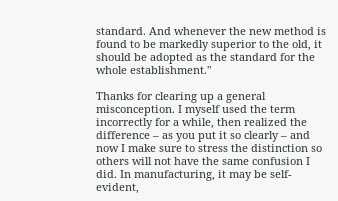standard. And whenever the new method is found to be markedly superior to the old, it should be adopted as the standard for the whole establishment."

Thanks for clearing up a general misconception. I myself used the term incorrectly for a while, then realized the difference – as you put it so clearly – and now I make sure to stress the distinction so others will not have the same confusion I did. In manufacturing, it may be self-evident,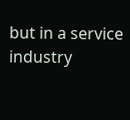but in a service industry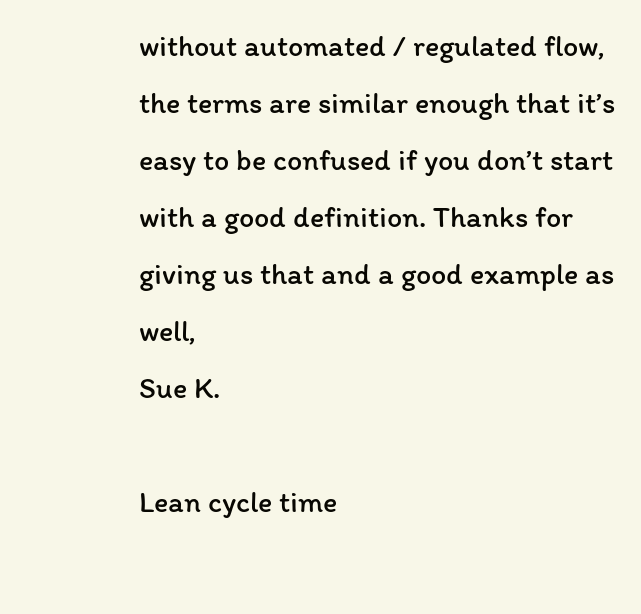without automated / regulated flow, the terms are similar enough that it’s easy to be confused if you don’t start with a good definition. Thanks for giving us that and a good example as well,
Sue K.

Lean cycle time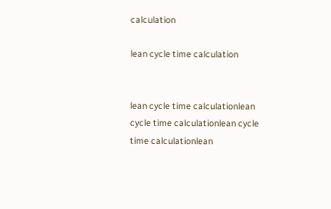calculation

lean cycle time calculation


lean cycle time calculationlean cycle time calculationlean cycle time calculationlean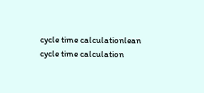cycle time calculationlean cycle time calculation